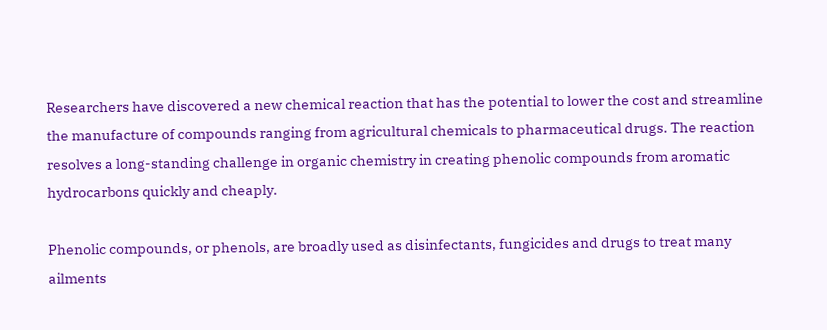Researchers have discovered a new chemical reaction that has the potential to lower the cost and streamline the manufacture of compounds ranging from agricultural chemicals to pharmaceutical drugs. The reaction resolves a long-standing challenge in organic chemistry in creating phenolic compounds from aromatic hydrocarbons quickly and cheaply.

Phenolic compounds, or phenols, are broadly used as disinfectants, fungicides and drugs to treat many ailments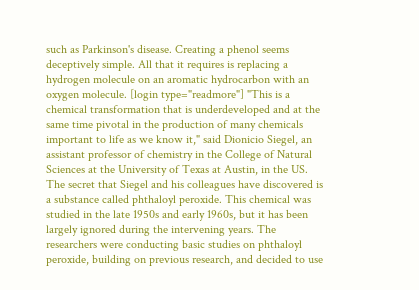such as Parkinson's disease. Creating a phenol seems deceptively simple. All that it requires is replacing a hydrogen molecule on an aromatic hydrocarbon with an oxygen molecule. [login type="readmore"] "This is a chemical transformation that is underdeveloped and at the same time pivotal in the production of many chemicals important to life as we know it," said Dionicio Siegel, an assistant professor of chemistry in the College of Natural Sciences at the University of Texas at Austin, in the US. The secret that Siegel and his colleagues have discovered is a substance called phthaloyl peroxide. This chemical was studied in the late 1950s and early 1960s, but it has been largely ignored during the intervening years. The researchers were conducting basic studies on phthaloyl peroxide, building on previous research, and decided to use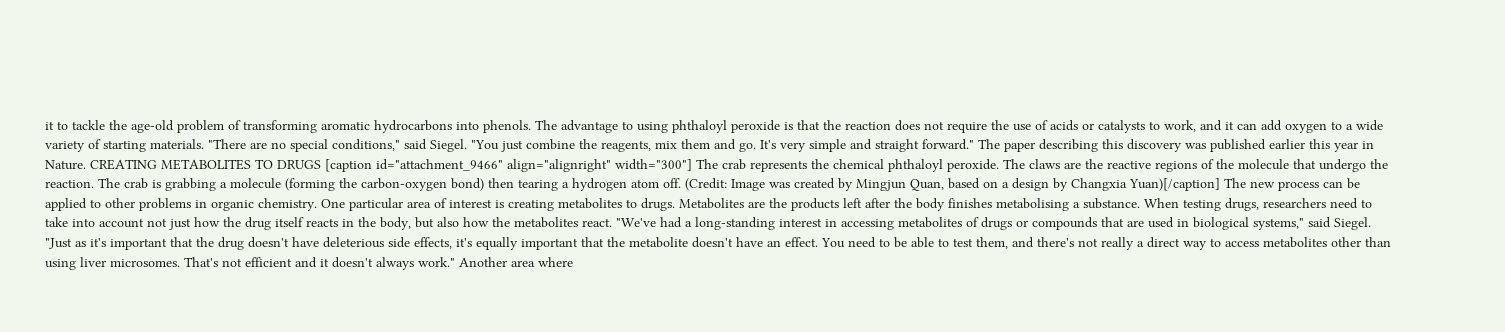it to tackle the age-old problem of transforming aromatic hydrocarbons into phenols. The advantage to using phthaloyl peroxide is that the reaction does not require the use of acids or catalysts to work, and it can add oxygen to a wide variety of starting materials. "There are no special conditions," said Siegel. "You just combine the reagents, mix them and go. It's very simple and straight forward." The paper describing this discovery was published earlier this year in Nature. CREATING METABOLITES TO DRUGS [caption id="attachment_9466" align="alignright" width="300"] The crab represents the chemical phthaloyl peroxide. The claws are the reactive regions of the molecule that undergo the reaction. The crab is grabbing a molecule (forming the carbon-oxygen bond) then tearing a hydrogen atom off. (Credit: Image was created by Mingjun Quan, based on a design by Changxia Yuan)[/caption] The new process can be applied to other problems in organic chemistry. One particular area of interest is creating metabolites to drugs. Metabolites are the products left after the body finishes metabolising a substance. When testing drugs, researchers need to take into account not just how the drug itself reacts in the body, but also how the metabolites react. "We've had a long-standing interest in accessing metabolites of drugs or compounds that are used in biological systems," said Siegel. "Just as it's important that the drug doesn't have deleterious side effects, it's equally important that the metabolite doesn't have an effect. You need to be able to test them, and there's not really a direct way to access metabolites other than using liver microsomes. That's not efficient and it doesn't always work." Another area where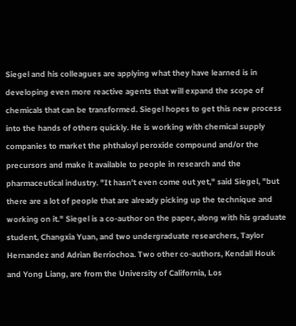Siegel and his colleagues are applying what they have learned is in developing even more reactive agents that will expand the scope of chemicals that can be transformed. Siegel hopes to get this new process into the hands of others quickly. He is working with chemical supply companies to market the phthaloyl peroxide compound and/or the precursors and make it available to people in research and the pharmaceutical industry. "It hasn't even come out yet," said Siegel, "but there are a lot of people that are already picking up the technique and working on it." Siegel is a co-author on the paper, along with his graduate student, Changxia Yuan, and two undergraduate researchers, Taylor Hernandez and Adrian Berriochoa. Two other co-authors, Kendall Houk and Yong Liang, are from the University of California, Los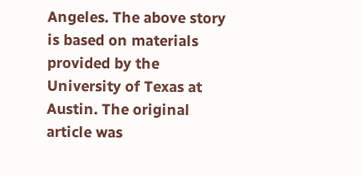Angeles. The above story is based on materials provided by the University of Texas at Austin. The original article was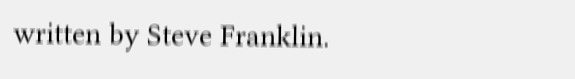written by Steve Franklin.